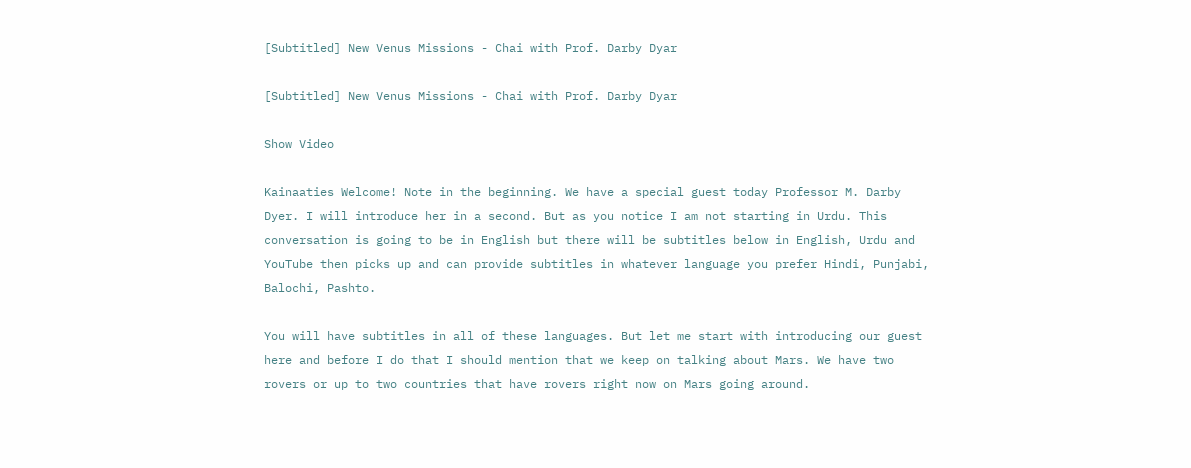[Subtitled] New Venus Missions - Chai with Prof. Darby Dyar

[Subtitled] New Venus Missions - Chai with Prof. Darby Dyar

Show Video

Kainaaties Welcome! Note in the beginning. We have a special guest today Professor M. Darby Dyer. I will introduce her in a second. But as you notice I am not starting in Urdu. This conversation is going to be in English but there will be subtitles below in English, Urdu and YouTube then picks up and can provide subtitles in whatever language you prefer Hindi, Punjabi, Balochi, Pashto.

You will have subtitles in all of these languages. But let me start with introducing our guest here and before I do that I should mention that we keep on talking about Mars. We have two rovers or up to two countries that have rovers right now on Mars going around.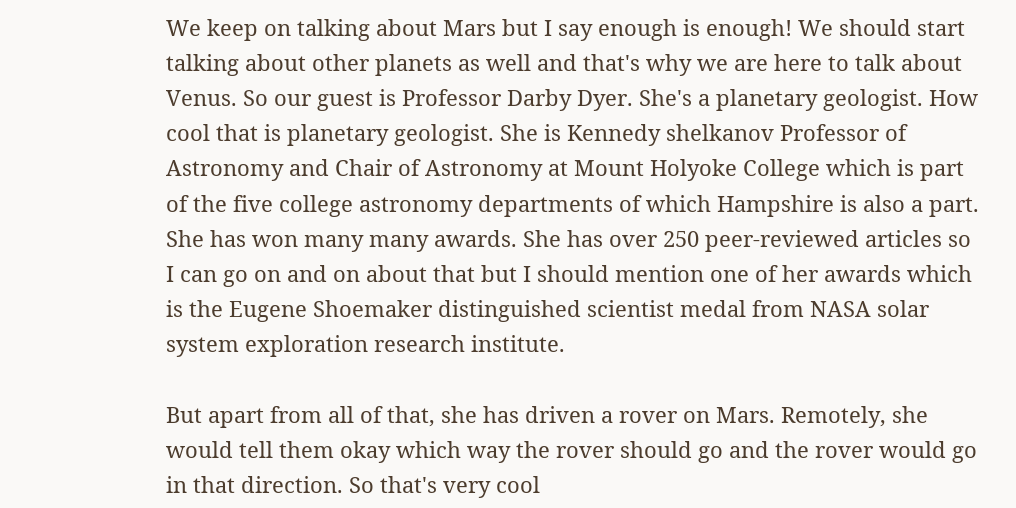We keep on talking about Mars but I say enough is enough! We should start talking about other planets as well and that's why we are here to talk about Venus. So our guest is Professor Darby Dyer. She's a planetary geologist. How cool that is planetary geologist. She is Kennedy shelkanov Professor of Astronomy and Chair of Astronomy at Mount Holyoke College which is part of the five college astronomy departments of which Hampshire is also a part. She has won many many awards. She has over 250 peer-reviewed articles so I can go on and on about that but I should mention one of her awards which is the Eugene Shoemaker distinguished scientist medal from NASA solar system exploration research institute.

But apart from all of that, she has driven a rover on Mars. Remotely, she would tell them okay which way the rover should go and the rover would go in that direction. So that's very cool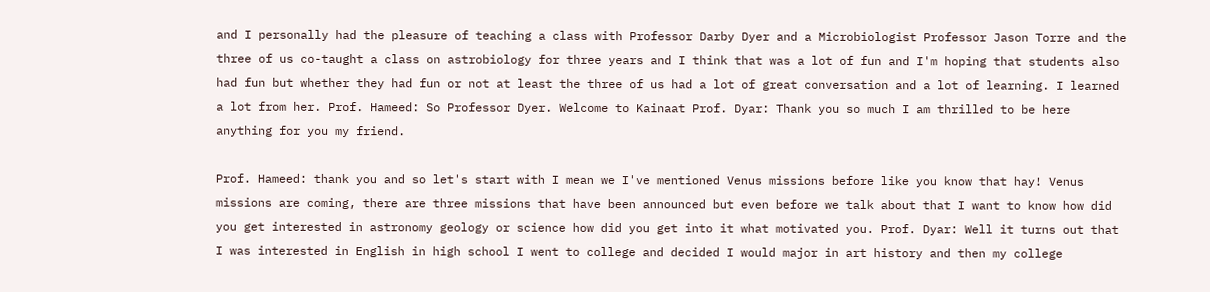and I personally had the pleasure of teaching a class with Professor Darby Dyer and a Microbiologist Professor Jason Torre and the three of us co-taught a class on astrobiology for three years and I think that was a lot of fun and I'm hoping that students also had fun but whether they had fun or not at least the three of us had a lot of great conversation and a lot of learning. I learned a lot from her. Prof. Hameed: So Professor Dyer. Welcome to Kainaat Prof. Dyar: Thank you so much I am thrilled to be here anything for you my friend.

Prof. Hameed: thank you and so let's start with I mean we I've mentioned Venus missions before like you know that hay! Venus missions are coming, there are three missions that have been announced but even before we talk about that I want to know how did you get interested in astronomy geology or science how did you get into it what motivated you. Prof. Dyar: Well it turns out that I was interested in English in high school I went to college and decided I would major in art history and then my college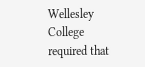Wellesley College required that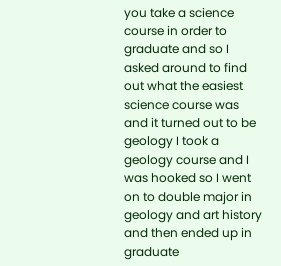you take a science course in order to graduate and so I asked around to find out what the easiest science course was and it turned out to be geology I took a geology course and I was hooked so I went on to double major in geology and art history and then ended up in graduate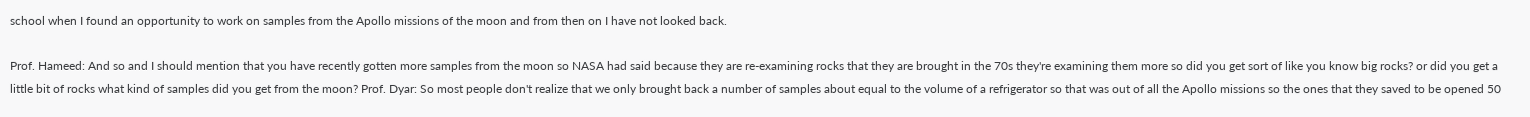school when I found an opportunity to work on samples from the Apollo missions of the moon and from then on I have not looked back.

Prof. Hameed: And so and I should mention that you have recently gotten more samples from the moon so NASA had said because they are re-examining rocks that they are brought in the 70s they're examining them more so did you get sort of like you know big rocks? or did you get a little bit of rocks what kind of samples did you get from the moon? Prof. Dyar: So most people don't realize that we only brought back a number of samples about equal to the volume of a refrigerator so that was out of all the Apollo missions so the ones that they saved to be opened 50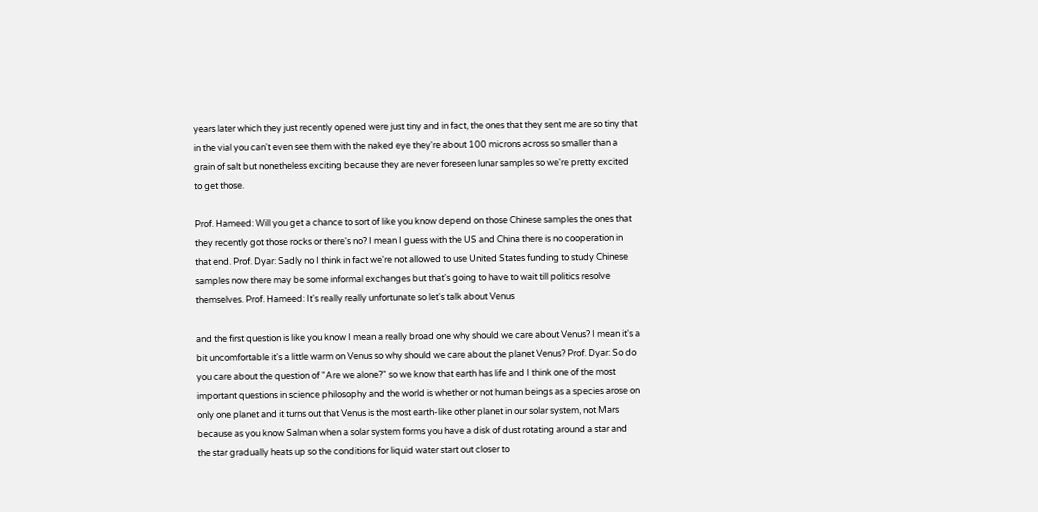years later which they just recently opened were just tiny and in fact, the ones that they sent me are so tiny that in the vial you can't even see them with the naked eye they're about 100 microns across so smaller than a grain of salt but nonetheless exciting because they are never foreseen lunar samples so we're pretty excited to get those.

Prof. Hameed: Will you get a chance to sort of like you know depend on those Chinese samples the ones that they recently got those rocks or there's no? I mean I guess with the US and China there is no cooperation in that end. Prof. Dyar: Sadly no I think in fact we're not allowed to use United States funding to study Chinese samples now there may be some informal exchanges but that's going to have to wait till politics resolve themselves. Prof. Hameed: It's really really unfortunate so let's talk about Venus

and the first question is like you know I mean a really broad one why should we care about Venus? I mean it's a bit uncomfortable it's a little warm on Venus so why should we care about the planet Venus? Prof. Dyar: So do you care about the question of "Are we alone?" so we know that earth has life and I think one of the most important questions in science philosophy and the world is whether or not human beings as a species arose on only one planet and it turns out that Venus is the most earth-like other planet in our solar system, not Mars because as you know Salman when a solar system forms you have a disk of dust rotating around a star and the star gradually heats up so the conditions for liquid water start out closer to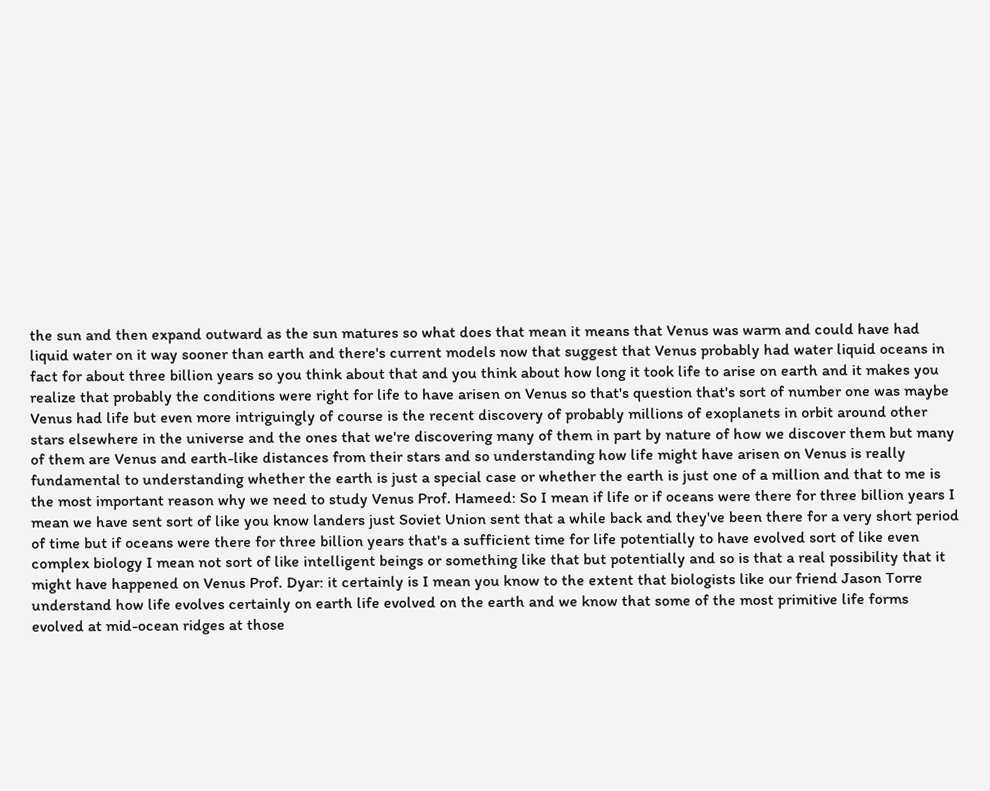the sun and then expand outward as the sun matures so what does that mean it means that Venus was warm and could have had liquid water on it way sooner than earth and there's current models now that suggest that Venus probably had water liquid oceans in fact for about three billion years so you think about that and you think about how long it took life to arise on earth and it makes you realize that probably the conditions were right for life to have arisen on Venus so that's question that's sort of number one was maybe Venus had life but even more intriguingly of course is the recent discovery of probably millions of exoplanets in orbit around other stars elsewhere in the universe and the ones that we're discovering many of them in part by nature of how we discover them but many of them are Venus and earth-like distances from their stars and so understanding how life might have arisen on Venus is really fundamental to understanding whether the earth is just a special case or whether the earth is just one of a million and that to me is the most important reason why we need to study Venus Prof. Hameed: So I mean if life or if oceans were there for three billion years I mean we have sent sort of like you know landers just Soviet Union sent that a while back and they've been there for a very short period of time but if oceans were there for three billion years that's a sufficient time for life potentially to have evolved sort of like even complex biology I mean not sort of like intelligent beings or something like that but potentially and so is that a real possibility that it might have happened on Venus Prof. Dyar: it certainly is I mean you know to the extent that biologists like our friend Jason Torre understand how life evolves certainly on earth life evolved on the earth and we know that some of the most primitive life forms evolved at mid-ocean ridges at those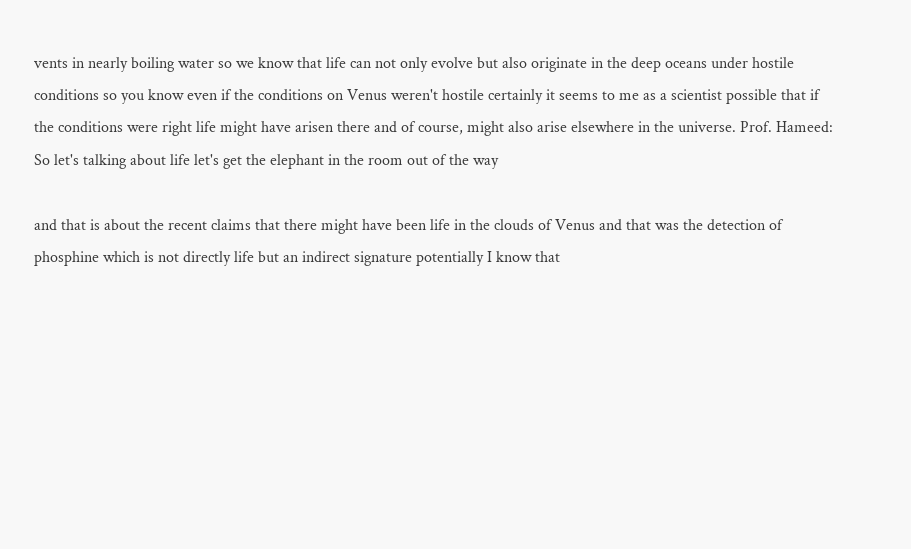vents in nearly boiling water so we know that life can not only evolve but also originate in the deep oceans under hostile conditions so you know even if the conditions on Venus weren't hostile certainly it seems to me as a scientist possible that if the conditions were right life might have arisen there and of course, might also arise elsewhere in the universe. Prof. Hameed: So let's talking about life let's get the elephant in the room out of the way

and that is about the recent claims that there might have been life in the clouds of Venus and that was the detection of phosphine which is not directly life but an indirect signature potentially I know that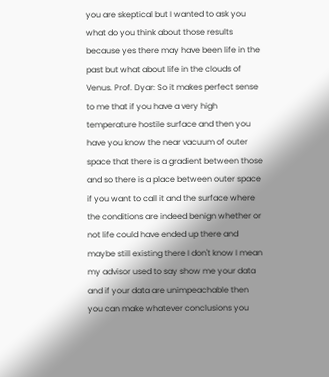you are skeptical but I wanted to ask you what do you think about those results because yes there may have been life in the past but what about life in the clouds of Venus. Prof. Dyar: So it makes perfect sense to me that if you have a very high temperature hostile surface and then you have you know the near vacuum of outer space that there is a gradient between those and so there is a place between outer space if you want to call it and the surface where the conditions are indeed benign whether or not life could have ended up there and maybe still existing there I don't know I mean my advisor used to say show me your data and if your data are unimpeachable then you can make whatever conclusions you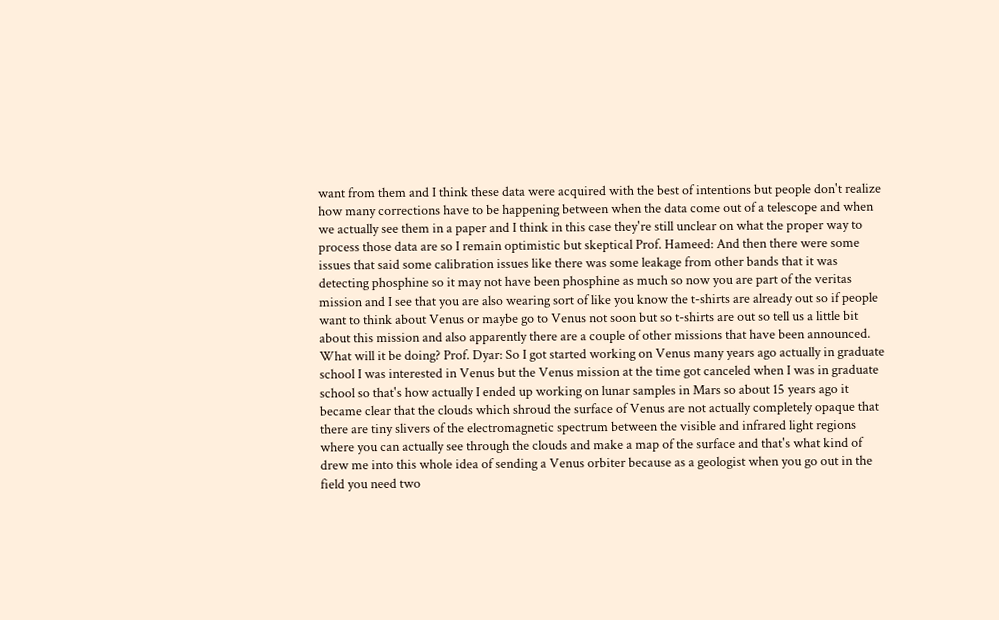want from them and I think these data were acquired with the best of intentions but people don't realize how many corrections have to be happening between when the data come out of a telescope and when we actually see them in a paper and I think in this case they're still unclear on what the proper way to process those data are so I remain optimistic but skeptical Prof. Hameed: And then there were some issues that said some calibration issues like there was some leakage from other bands that it was detecting phosphine so it may not have been phosphine as much so now you are part of the veritas mission and I see that you are also wearing sort of like you know the t-shirts are already out so if people want to think about Venus or maybe go to Venus not soon but so t-shirts are out so tell us a little bit about this mission and also apparently there are a couple of other missions that have been announced. What will it be doing? Prof. Dyar: So I got started working on Venus many years ago actually in graduate school I was interested in Venus but the Venus mission at the time got canceled when I was in graduate school so that's how actually I ended up working on lunar samples in Mars so about 15 years ago it became clear that the clouds which shroud the surface of Venus are not actually completely opaque that there are tiny slivers of the electromagnetic spectrum between the visible and infrared light regions where you can actually see through the clouds and make a map of the surface and that's what kind of drew me into this whole idea of sending a Venus orbiter because as a geologist when you go out in the field you need two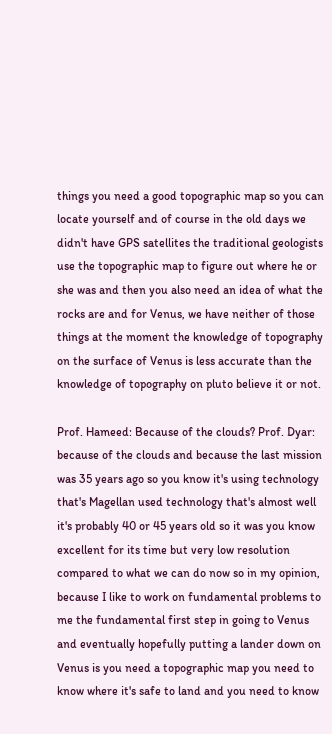things you need a good topographic map so you can locate yourself and of course in the old days we didn't have GPS satellites the traditional geologists use the topographic map to figure out where he or she was and then you also need an idea of what the rocks are and for Venus, we have neither of those things at the moment the knowledge of topography on the surface of Venus is less accurate than the knowledge of topography on pluto believe it or not.

Prof. Hameed: Because of the clouds? Prof. Dyar: because of the clouds and because the last mission was 35 years ago so you know it's using technology that's Magellan used technology that's almost well it's probably 40 or 45 years old so it was you know excellent for its time but very low resolution compared to what we can do now so in my opinion, because I like to work on fundamental problems to me the fundamental first step in going to Venus and eventually hopefully putting a lander down on Venus is you need a topographic map you need to know where it's safe to land and you need to know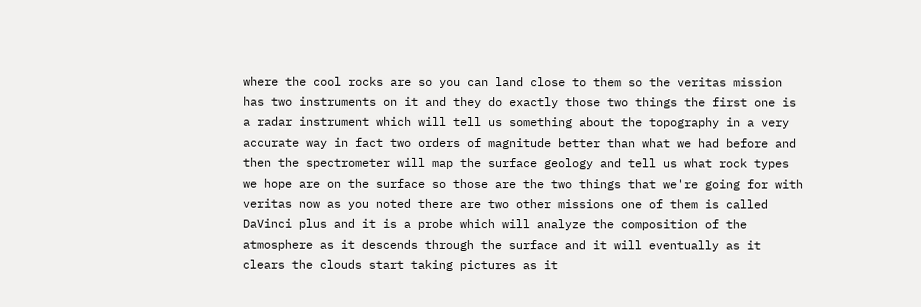where the cool rocks are so you can land close to them so the veritas mission has two instruments on it and they do exactly those two things the first one is a radar instrument which will tell us something about the topography in a very accurate way in fact two orders of magnitude better than what we had before and then the spectrometer will map the surface geology and tell us what rock types we hope are on the surface so those are the two things that we're going for with veritas now as you noted there are two other missions one of them is called DaVinci plus and it is a probe which will analyze the composition of the atmosphere as it descends through the surface and it will eventually as it clears the clouds start taking pictures as it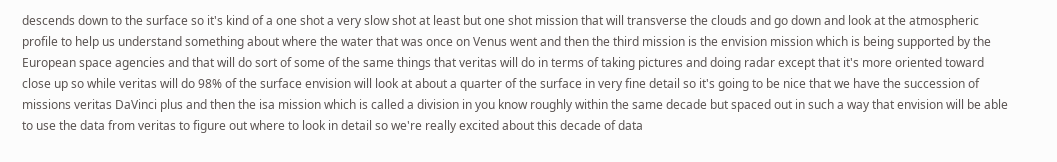descends down to the surface so it's kind of a one shot a very slow shot at least but one shot mission that will transverse the clouds and go down and look at the atmospheric profile to help us understand something about where the water that was once on Venus went and then the third mission is the envision mission which is being supported by the European space agencies and that will do sort of some of the same things that veritas will do in terms of taking pictures and doing radar except that it's more oriented toward close up so while veritas will do 98% of the surface envision will look at about a quarter of the surface in very fine detail so it's going to be nice that we have the succession of missions veritas DaVinci plus and then the isa mission which is called a division in you know roughly within the same decade but spaced out in such a way that envision will be able to use the data from veritas to figure out where to look in detail so we're really excited about this decade of data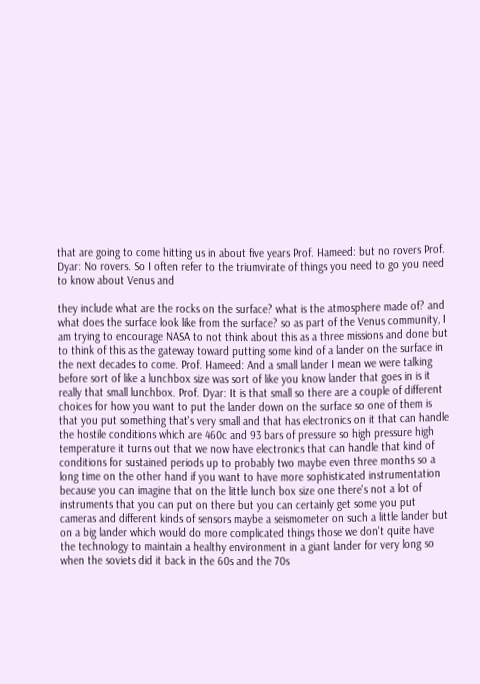that are going to come hitting us in about five years Prof. Hameed: but no rovers Prof. Dyar: No rovers. So I often refer to the triumvirate of things you need to go you need to know about Venus and

they include what are the rocks on the surface? what is the atmosphere made of? and what does the surface look like from the surface? so as part of the Venus community, I am trying to encourage NASA to not think about this as a three missions and done but to think of this as the gateway toward putting some kind of a lander on the surface in the next decades to come. Prof. Hameed: And a small lander I mean we were talking before sort of like a lunchbox size was sort of like you know lander that goes in is it really that small lunchbox. Prof. Dyar: It is that small so there are a couple of different choices for how you want to put the lander down on the surface so one of them is that you put something that's very small and that has electronics on it that can handle the hostile conditions which are 460c and 93 bars of pressure so high pressure high temperature it turns out that we now have electronics that can handle that kind of conditions for sustained periods up to probably two maybe even three months so a long time on the other hand if you want to have more sophisticated instrumentation because you can imagine that on the little lunch box size one there's not a lot of instruments that you can put on there but you can certainly get some you put cameras and different kinds of sensors maybe a seismometer on such a little lander but on a big lander which would do more complicated things those we don't quite have the technology to maintain a healthy environment in a giant lander for very long so when the soviets did it back in the 60s and the 70s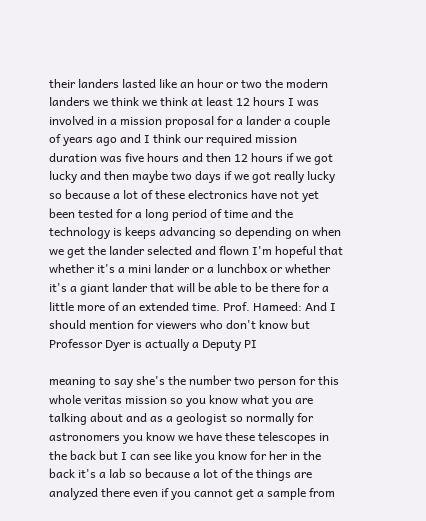their landers lasted like an hour or two the modern landers we think we think at least 12 hours I was involved in a mission proposal for a lander a couple of years ago and I think our required mission duration was five hours and then 12 hours if we got lucky and then maybe two days if we got really lucky so because a lot of these electronics have not yet been tested for a long period of time and the technology is keeps advancing so depending on when we get the lander selected and flown I'm hopeful that whether it's a mini lander or a lunchbox or whether it's a giant lander that will be able to be there for a little more of an extended time. Prof. Hameed: And I should mention for viewers who don't know but Professor Dyer is actually a Deputy PI

meaning to say she's the number two person for this whole veritas mission so you know what you are talking about and as a geologist so normally for astronomers you know we have these telescopes in the back but I can see like you know for her in the back it's a lab so because a lot of the things are analyzed there even if you cannot get a sample from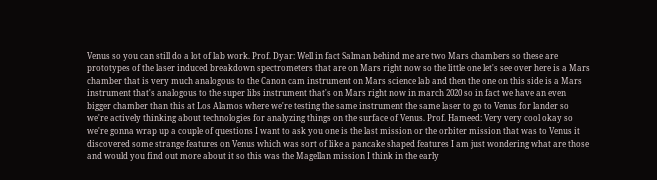Venus so you can still do a lot of lab work. Prof. Dyar: Well in fact Salman behind me are two Mars chambers so these are prototypes of the laser induced breakdown spectrometers that are on Mars right now so the little one let's see over here is a Mars chamber that is very much analogous to the Canon cam instrument on Mars science lab and then the one on this side is a Mars instrument that's analogous to the super libs instrument that's on Mars right now in march 2020 so in fact we have an even bigger chamber than this at Los Alamos where we're testing the same instrument the same laser to go to Venus for lander so we're actively thinking about technologies for analyzing things on the surface of Venus. Prof. Hameed: Very very cool okay so we're gonna wrap up a couple of questions I want to ask you one is the last mission or the orbiter mission that was to Venus it discovered some strange features on Venus which was sort of like a pancake shaped features I am just wondering what are those and would you find out more about it so this was the Magellan mission I think in the early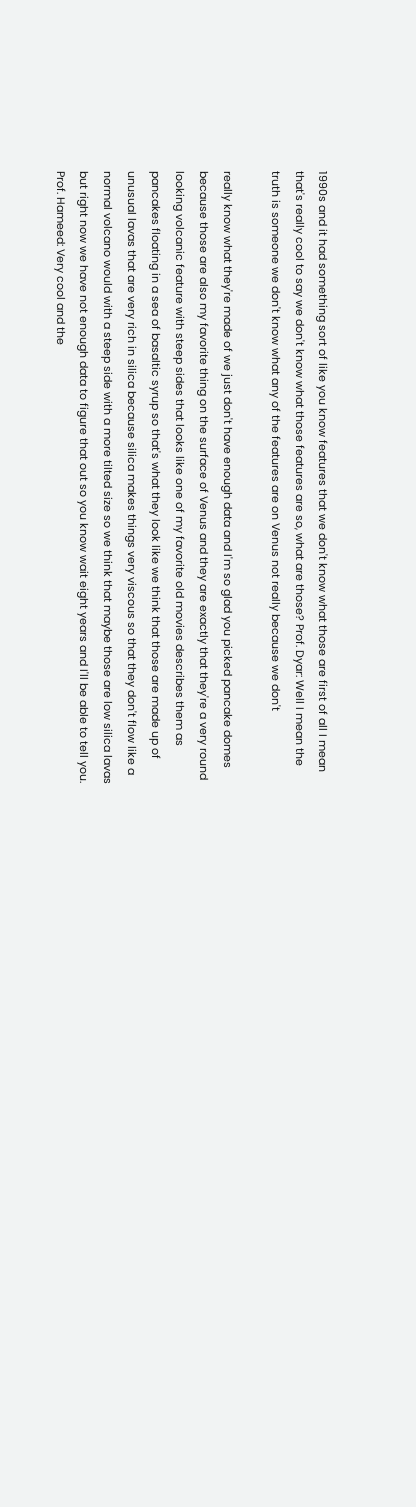1990s and it had something sort of like you know features that we don't know what those are first of all I mean that's really cool to say we don't know what those features are so, what are those? Prof. Dyar: Well I mean the truth is someone we don't know what any of the features are on Venus not really because we don't

really know what they're made of we just don't have enough data and I'm so glad you picked pancake domes because those are also my favorite thing on the surface of Venus and they are exactly that they're a very round looking volcanic feature with steep sides that looks like one of my favorite old movies describes them as pancakes floating in a sea of basaltic syrup so that's what they look like we think that those are made up of unusual lavas that are very rich in silica because silica makes things very viscous so that they don't flow like a normal volcano would with a steep side with a more tilted size so we think that maybe those are low silica lavas but right now we have not enough data to figure that out so you know wait eight years and I'll be able to tell you. Prof. Hameed: Very cool and the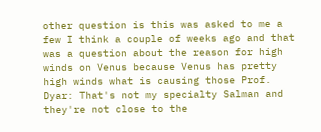other question is this was asked to me a few I think a couple of weeks ago and that was a question about the reason for high winds on Venus because Venus has pretty high winds what is causing those Prof. Dyar: That's not my specialty Salman and they're not close to the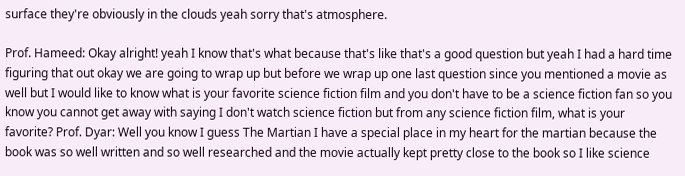surface they're obviously in the clouds yeah sorry that's atmosphere.

Prof. Hameed: Okay alright! yeah I know that's what because that's like that's a good question but yeah I had a hard time figuring that out okay we are going to wrap up but before we wrap up one last question since you mentioned a movie as well but I would like to know what is your favorite science fiction film and you don't have to be a science fiction fan so you know you cannot get away with saying I don't watch science fiction but from any science fiction film, what is your favorite? Prof. Dyar: Well you know I guess The Martian I have a special place in my heart for the martian because the book was so well written and so well researched and the movie actually kept pretty close to the book so I like science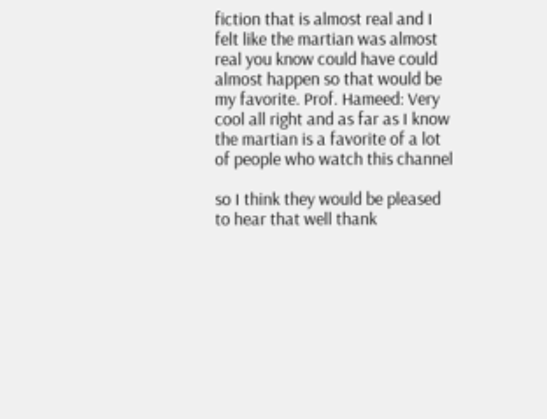fiction that is almost real and I felt like the martian was almost real you know could have could almost happen so that would be my favorite. Prof. Hameed: Very cool all right and as far as I know the martian is a favorite of a lot of people who watch this channel

so I think they would be pleased to hear that well thank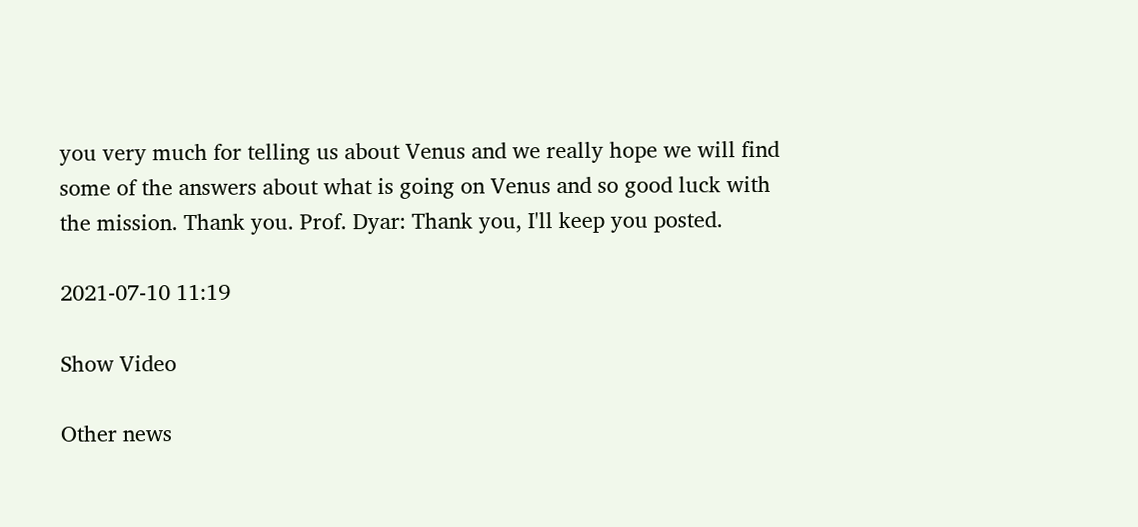you very much for telling us about Venus and we really hope we will find some of the answers about what is going on Venus and so good luck with the mission. Thank you. Prof. Dyar: Thank you, I'll keep you posted.

2021-07-10 11:19

Show Video

Other news